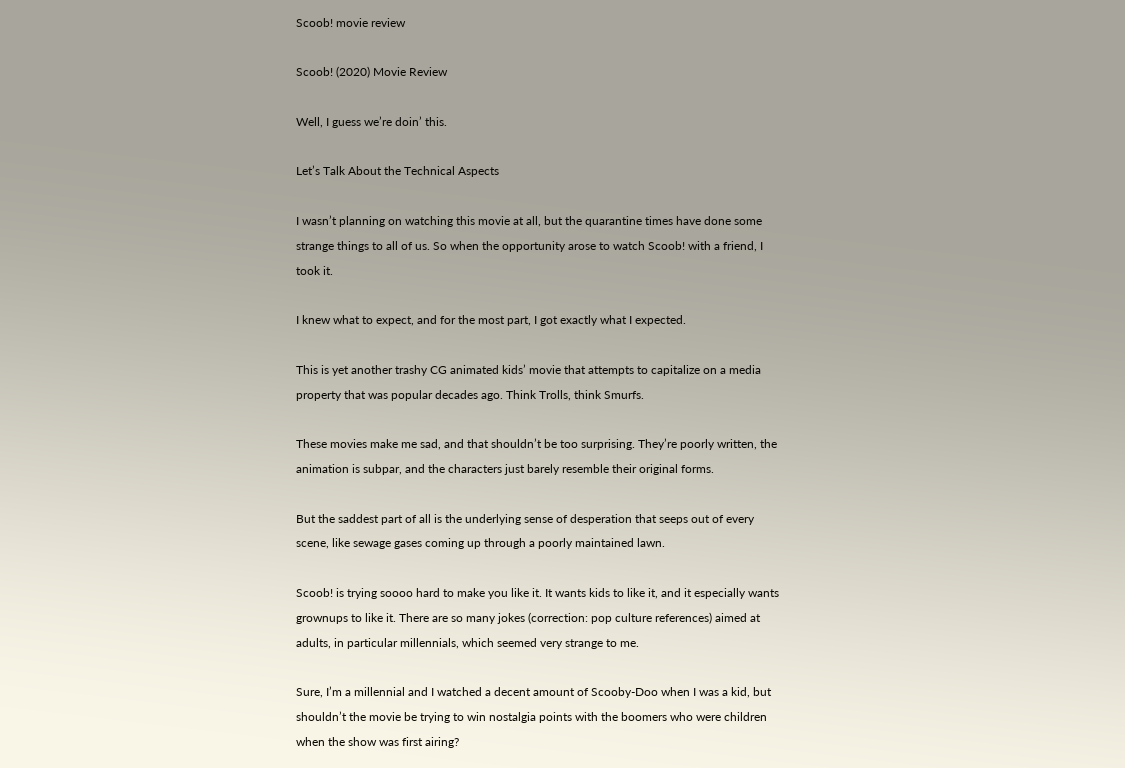Scoob! movie review

Scoob! (2020) Movie Review

Well, I guess we’re doin’ this.

Let’s Talk About the Technical Aspects

I wasn’t planning on watching this movie at all, but the quarantine times have done some strange things to all of us. So when the opportunity arose to watch Scoob! with a friend, I took it.

I knew what to expect, and for the most part, I got exactly what I expected.

This is yet another trashy CG animated kids’ movie that attempts to capitalize on a media property that was popular decades ago. Think Trolls, think Smurfs.

These movies make me sad, and that shouldn’t be too surprising. They’re poorly written, the animation is subpar, and the characters just barely resemble their original forms.

But the saddest part of all is the underlying sense of desperation that seeps out of every scene, like sewage gases coming up through a poorly maintained lawn.

Scoob! is trying soooo hard to make you like it. It wants kids to like it, and it especially wants grownups to like it. There are so many jokes (correction: pop culture references) aimed at adults, in particular millennials, which seemed very strange to me.

Sure, I’m a millennial and I watched a decent amount of Scooby-Doo when I was a kid, but shouldn’t the movie be trying to win nostalgia points with the boomers who were children when the show was first airing?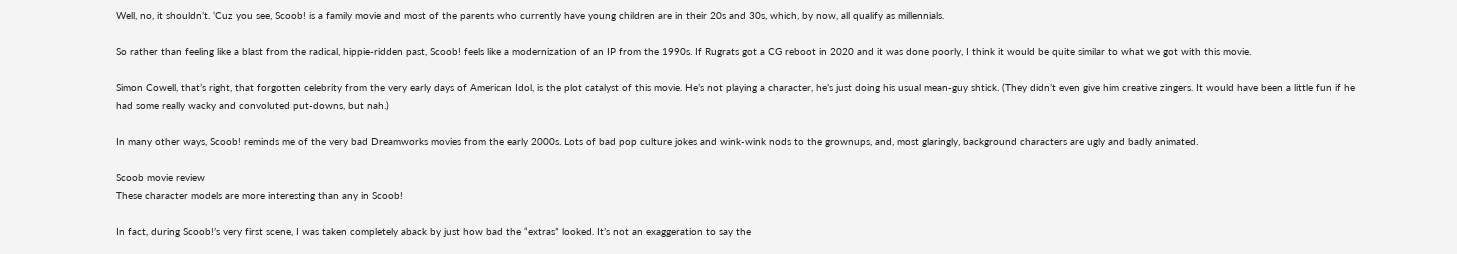Well, no, it shouldn’t. ‘Cuz you see, Scoob! is a family movie and most of the parents who currently have young children are in their 20s and 30s, which, by now, all qualify as millennials.

So rather than feeling like a blast from the radical, hippie-ridden past, Scoob! feels like a modernization of an IP from the 1990s. If Rugrats got a CG reboot in 2020 and it was done poorly, I think it would be quite similar to what we got with this movie.

Simon Cowell, that’s right, that forgotten celebrity from the very early days of American Idol, is the plot catalyst of this movie. He’s not playing a character, he’s just doing his usual mean-guy shtick. (They didn’t even give him creative zingers. It would have been a little fun if he had some really wacky and convoluted put-downs, but nah.)

In many other ways, Scoob! reminds me of the very bad Dreamworks movies from the early 2000s. Lots of bad pop culture jokes and wink-wink nods to the grownups, and, most glaringly, background characters are ugly and badly animated.

Scoob movie review
These character models are more interesting than any in Scoob!

In fact, during Scoob!’s very first scene, I was taken completely aback by just how bad the “extras” looked. It’s not an exaggeration to say the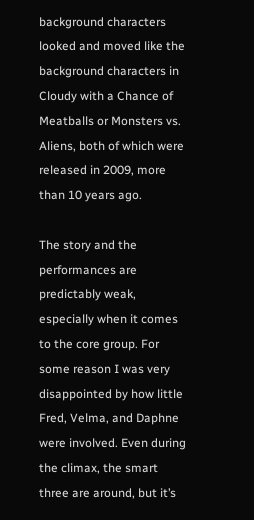background characters looked and moved like the background characters in Cloudy with a Chance of Meatballs or Monsters vs. Aliens, both of which were released in 2009, more than 10 years ago.

The story and the performances are predictably weak, especially when it comes to the core group. For some reason I was very disappointed by how little Fred, Velma, and Daphne were involved. Even during the climax, the smart three are around, but it’s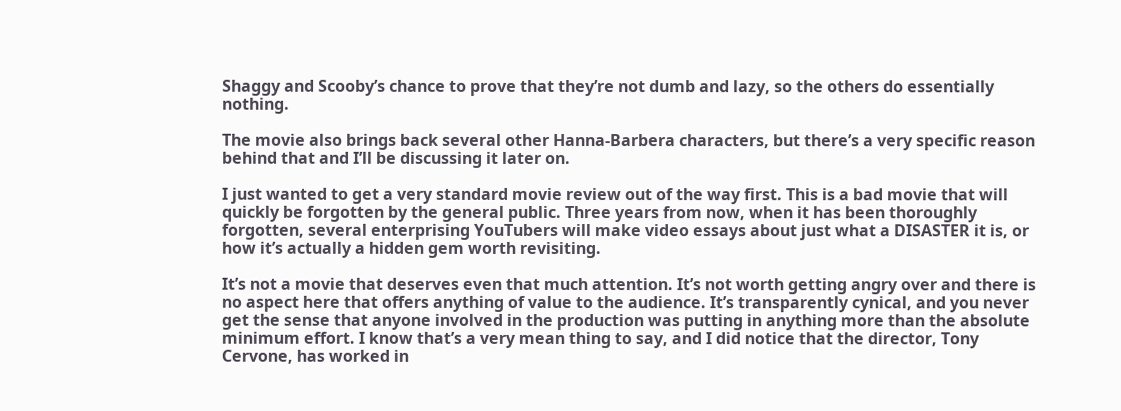Shaggy and Scooby’s chance to prove that they’re not dumb and lazy, so the others do essentially nothing.

The movie also brings back several other Hanna-Barbera characters, but there’s a very specific reason behind that and I’ll be discussing it later on.

I just wanted to get a very standard movie review out of the way first. This is a bad movie that will quickly be forgotten by the general public. Three years from now, when it has been thoroughly forgotten, several enterprising YouTubers will make video essays about just what a DISASTER it is, or how it’s actually a hidden gem worth revisiting.

It’s not a movie that deserves even that much attention. It’s not worth getting angry over and there is no aspect here that offers anything of value to the audience. It’s transparently cynical, and you never get the sense that anyone involved in the production was putting in anything more than the absolute minimum effort. I know that’s a very mean thing to say, and I did notice that the director, Tony Cervone, has worked in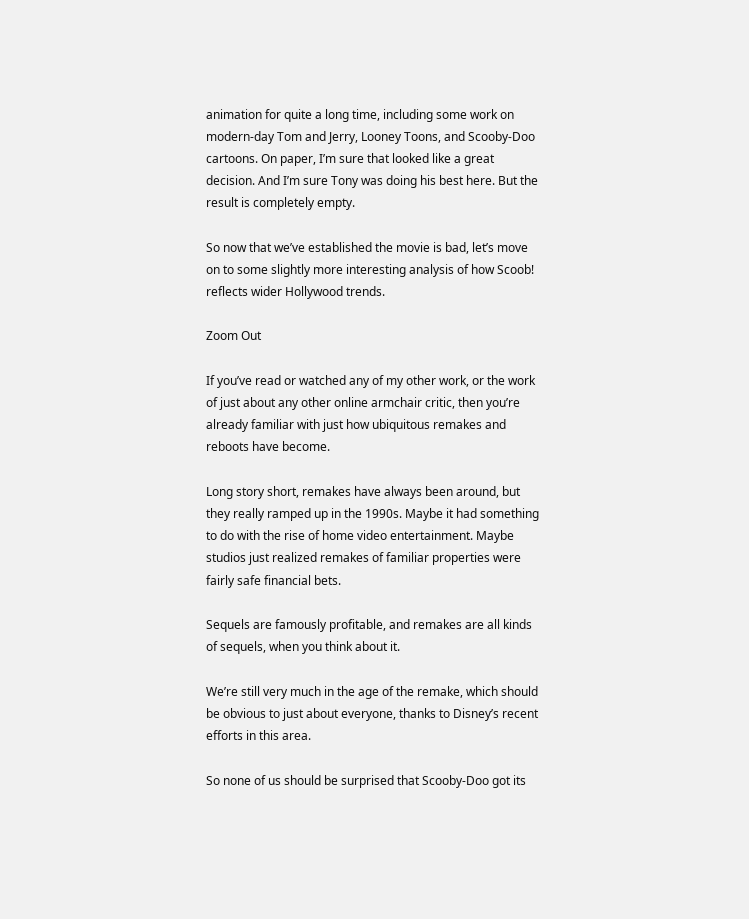animation for quite a long time, including some work on modern-day Tom and Jerry, Looney Toons, and Scooby-Doo cartoons. On paper, I’m sure that looked like a great decision. And I’m sure Tony was doing his best here. But the result is completely empty.

So now that we’ve established the movie is bad, let’s move on to some slightly more interesting analysis of how Scoob! reflects wider Hollywood trends.

Zoom Out

If you’ve read or watched any of my other work, or the work of just about any other online armchair critic, then you’re already familiar with just how ubiquitous remakes and reboots have become.

Long story short, remakes have always been around, but they really ramped up in the 1990s. Maybe it had something to do with the rise of home video entertainment. Maybe studios just realized remakes of familiar properties were fairly safe financial bets.

Sequels are famously profitable, and remakes are all kinds of sequels, when you think about it.

We’re still very much in the age of the remake, which should be obvious to just about everyone, thanks to Disney’s recent efforts in this area.

So none of us should be surprised that Scooby-Doo got its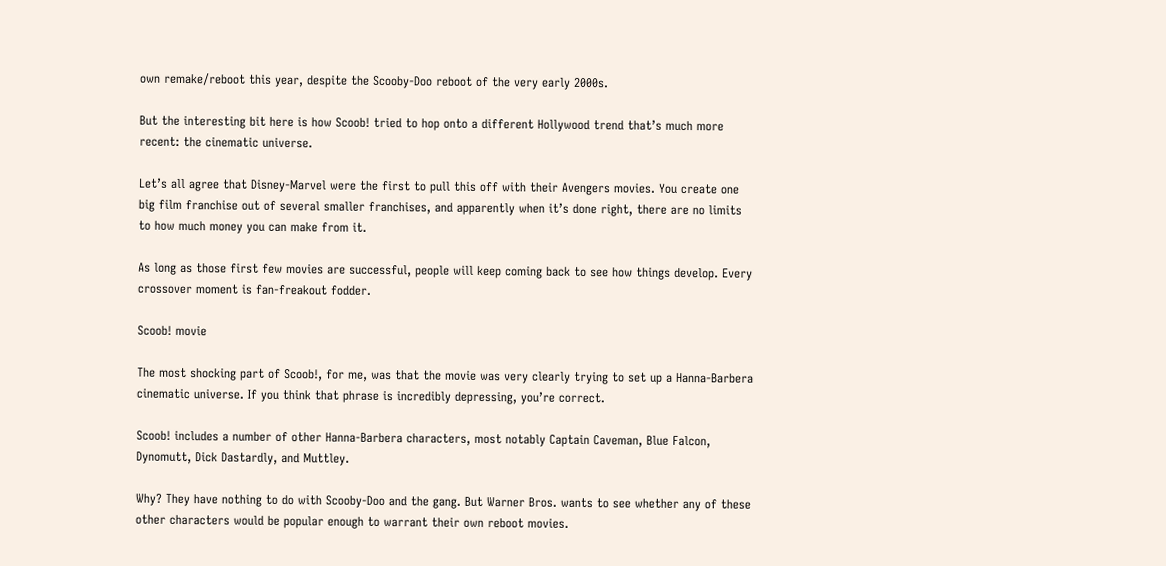own remake/reboot this year, despite the Scooby-Doo reboot of the very early 2000s.

But the interesting bit here is how Scoob! tried to hop onto a different Hollywood trend that’s much more recent: the cinematic universe.

Let’s all agree that Disney-Marvel were the first to pull this off with their Avengers movies. You create one big film franchise out of several smaller franchises, and apparently when it’s done right, there are no limits to how much money you can make from it.

As long as those first few movies are successful, people will keep coming back to see how things develop. Every crossover moment is fan-freakout fodder.

Scoob! movie

The most shocking part of Scoob!, for me, was that the movie was very clearly trying to set up a Hanna-Barbera cinematic universe. If you think that phrase is incredibly depressing, you’re correct.

Scoob! includes a number of other Hanna-Barbera characters, most notably Captain Caveman, Blue Falcon, Dynomutt, Dick Dastardly, and Muttley.

Why? They have nothing to do with Scooby-Doo and the gang. But Warner Bros. wants to see whether any of these other characters would be popular enough to warrant their own reboot movies.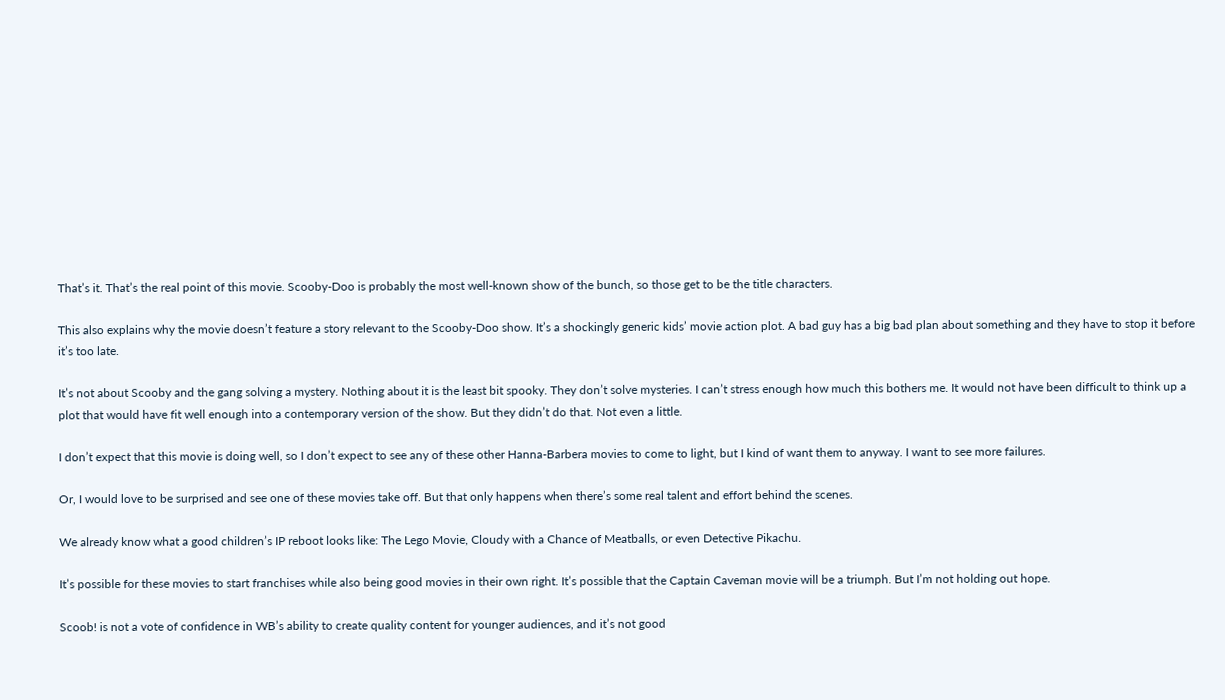That’s it. That’s the real point of this movie. Scooby-Doo is probably the most well-known show of the bunch, so those get to be the title characters.

This also explains why the movie doesn’t feature a story relevant to the Scooby-Doo show. It’s a shockingly generic kids’ movie action plot. A bad guy has a big bad plan about something and they have to stop it before it’s too late.

It’s not about Scooby and the gang solving a mystery. Nothing about it is the least bit spooky. They don’t solve mysteries. I can’t stress enough how much this bothers me. It would not have been difficult to think up a plot that would have fit well enough into a contemporary version of the show. But they didn’t do that. Not even a little.

I don’t expect that this movie is doing well, so I don’t expect to see any of these other Hanna-Barbera movies to come to light, but I kind of want them to anyway. I want to see more failures.

Or, I would love to be surprised and see one of these movies take off. But that only happens when there’s some real talent and effort behind the scenes.

We already know what a good children’s IP reboot looks like: The Lego Movie, Cloudy with a Chance of Meatballs, or even Detective Pikachu.

It’s possible for these movies to start franchises while also being good movies in their own right. It’s possible that the Captain Caveman movie will be a triumph. But I’m not holding out hope.

Scoob! is not a vote of confidence in WB’s ability to create quality content for younger audiences, and it’s not good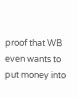proof that WB even wants to put money into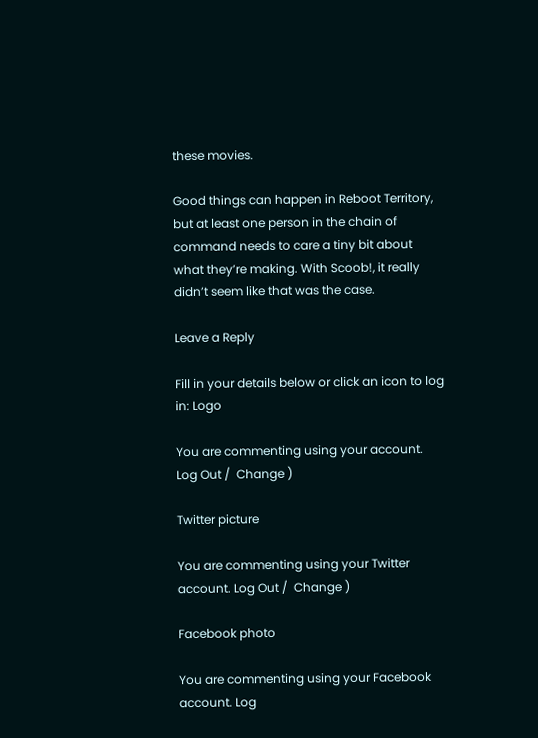these movies.

Good things can happen in Reboot Territory, but at least one person in the chain of command needs to care a tiny bit about what they’re making. With Scoob!, it really didn’t seem like that was the case.

Leave a Reply

Fill in your details below or click an icon to log in: Logo

You are commenting using your account. Log Out /  Change )

Twitter picture

You are commenting using your Twitter account. Log Out /  Change )

Facebook photo

You are commenting using your Facebook account. Log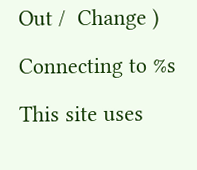Out /  Change )

Connecting to %s

This site uses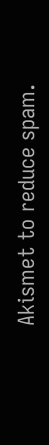Akismet to reduce spam.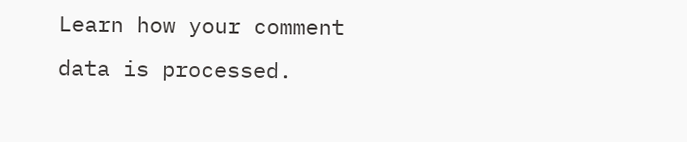Learn how your comment data is processed.